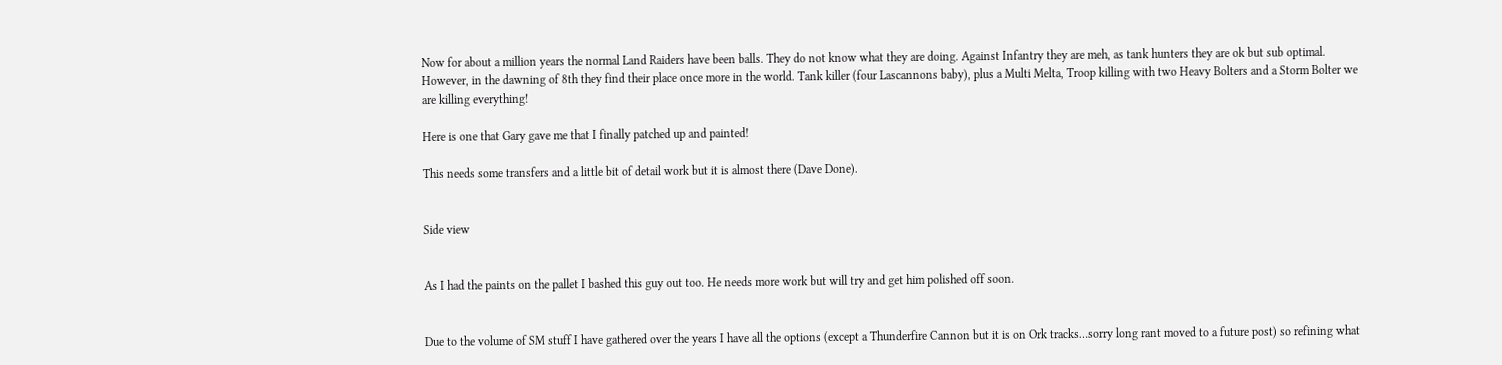Now for about a million years the normal Land Raiders have been balls. They do not know what they are doing. Against Infantry they are meh, as tank hunters they are ok but sub optimal. However, in the dawning of 8th they find their place once more in the world. Tank killer (four Lascannons baby), plus a Multi Melta, Troop killing with two Heavy Bolters and a Storm Bolter we are killing everything!

Here is one that Gary gave me that I finally patched up and painted!

This needs some transfers and a little bit of detail work but it is almost there (Dave Done).


Side view


As I had the paints on the pallet I bashed this guy out too. He needs more work but will try and get him polished off soon.


Due to the volume of SM stuff I have gathered over the years I have all the options (except a Thunderfire Cannon but it is on Ork tracks…sorry long rant moved to a future post) so refining what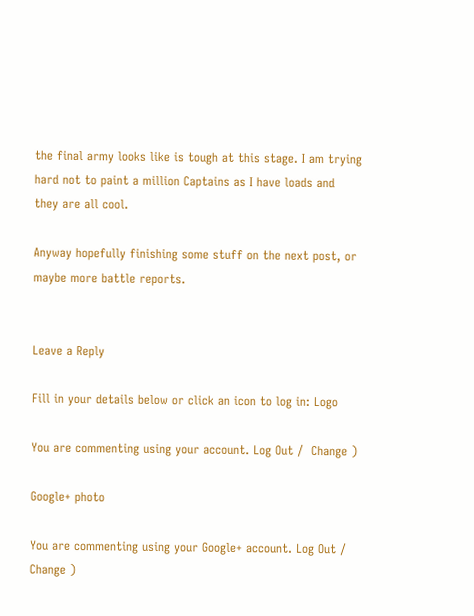the final army looks like is tough at this stage. I am trying hard not to paint a million Captains as I have loads and they are all cool.

Anyway hopefully finishing some stuff on the next post, or maybe more battle reports.


Leave a Reply

Fill in your details below or click an icon to log in: Logo

You are commenting using your account. Log Out /  Change )

Google+ photo

You are commenting using your Google+ account. Log Out /  Change )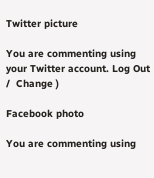Twitter picture

You are commenting using your Twitter account. Log Out /  Change )

Facebook photo

You are commenting using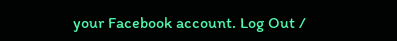your Facebook account. Log Out /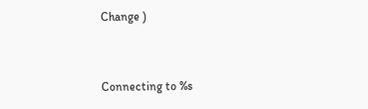Change )


Connecting to %s